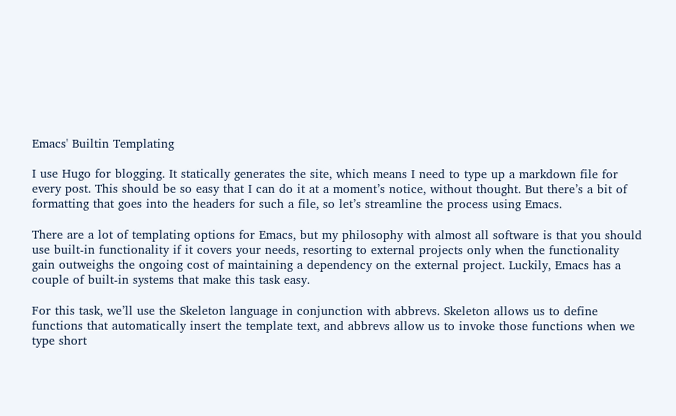Emacs' Builtin Templating

I use Hugo for blogging. It statically generates the site, which means I need to type up a markdown file for every post. This should be so easy that I can do it at a moment’s notice, without thought. But there’s a bit of formatting that goes into the headers for such a file, so let’s streamline the process using Emacs.

There are a lot of templating options for Emacs, but my philosophy with almost all software is that you should use built-in functionality if it covers your needs, resorting to external projects only when the functionality gain outweighs the ongoing cost of maintaining a dependency on the external project. Luckily, Emacs has a couple of built-in systems that make this task easy.

For this task, we’ll use the Skeleton language in conjunction with abbrevs. Skeleton allows us to define functions that automatically insert the template text, and abbrevs allow us to invoke those functions when we type short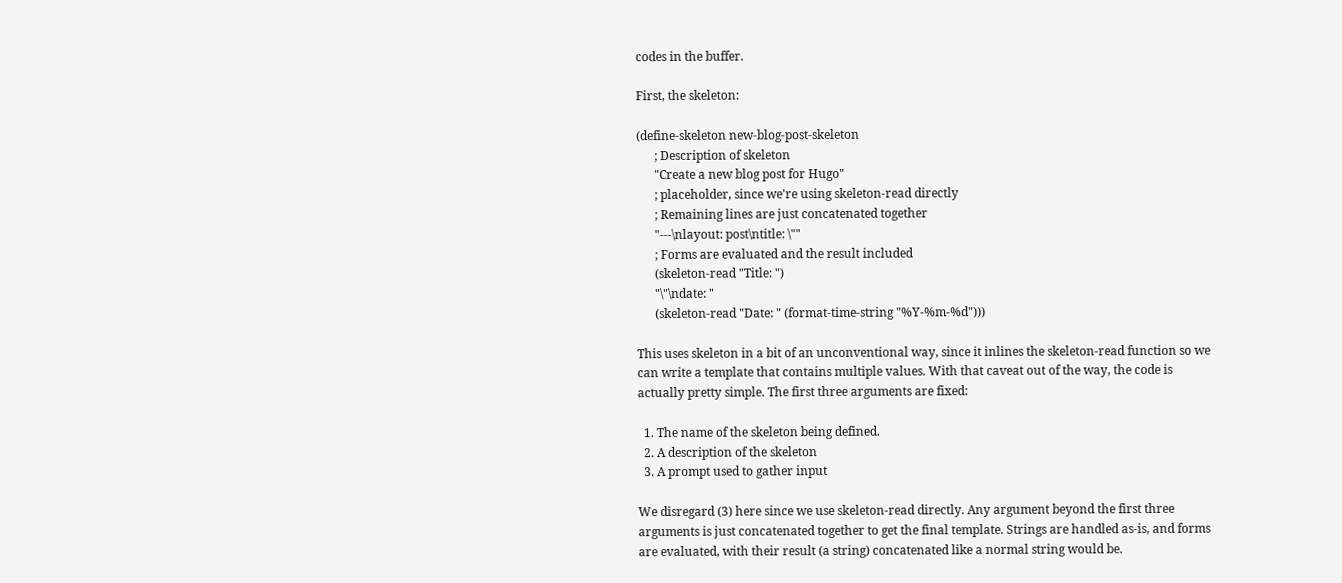codes in the buffer.

First, the skeleton:

(define-skeleton new-blog-post-skeleton
      ; Description of skeleton
      "Create a new blog post for Hugo"
      ; placeholder, since we're using skeleton-read directly
      ; Remaining lines are just concatenated together
      "---\nlayout: post\ntitle: \""
      ; Forms are evaluated and the result included
      (skeleton-read "Title: ")
      "\"\ndate: "
      (skeleton-read "Date: " (format-time-string "%Y-%m-%d")))

This uses skeleton in a bit of an unconventional way, since it inlines the skeleton-read function so we can write a template that contains multiple values. With that caveat out of the way, the code is actually pretty simple. The first three arguments are fixed:

  1. The name of the skeleton being defined.
  2. A description of the skeleton
  3. A prompt used to gather input

We disregard (3) here since we use skeleton-read directly. Any argument beyond the first three arguments is just concatenated together to get the final template. Strings are handled as-is, and forms are evaluated, with their result (a string) concatenated like a normal string would be.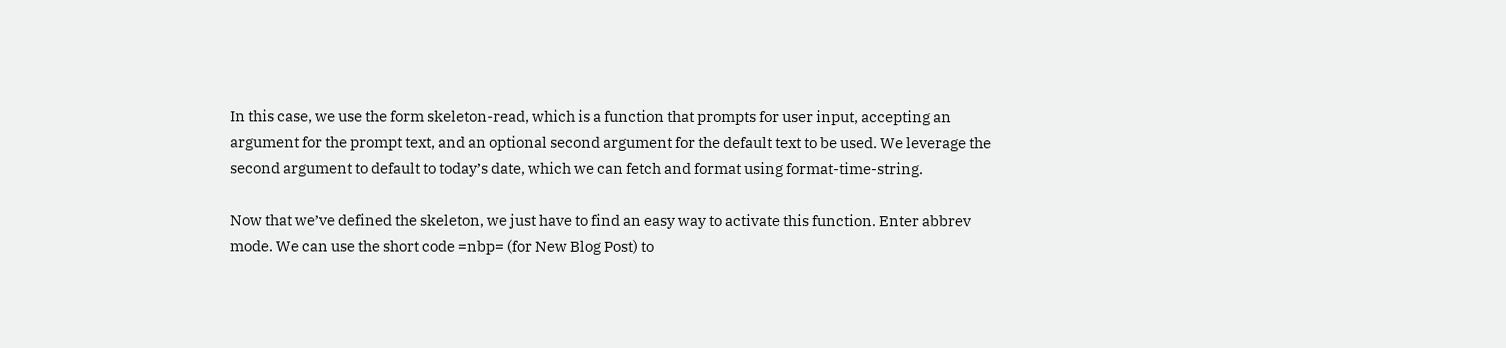In this case, we use the form skeleton-read, which is a function that prompts for user input, accepting an argument for the prompt text, and an optional second argument for the default text to be used. We leverage the second argument to default to today’s date, which we can fetch and format using format-time-string.

Now that we’ve defined the skeleton, we just have to find an easy way to activate this function. Enter abbrev mode. We can use the short code =nbp= (for New Blog Post) to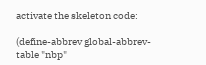activate the skeleton code:

(define-abbrev global-abbrev-table "nbp"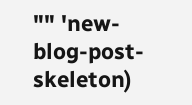"" 'new-blog-post-skeleton)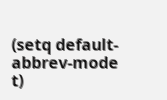(setq default-abbrev-mode t)